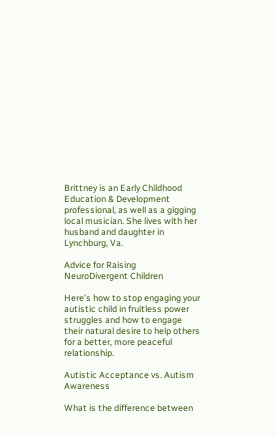Brittney is an Early Childhood Education & Development professional, as well as a gigging local musician. She lives with her husband and daughter in Lynchburg, Va.

Advice for Raising NeuroDivergent Children

Here’s how to stop engaging your autistic child in fruitless power struggles and how to engage their natural desire to help others for a better, more peaceful relationship.

Autistic Acceptance vs. Autism Awareness

What is the difference between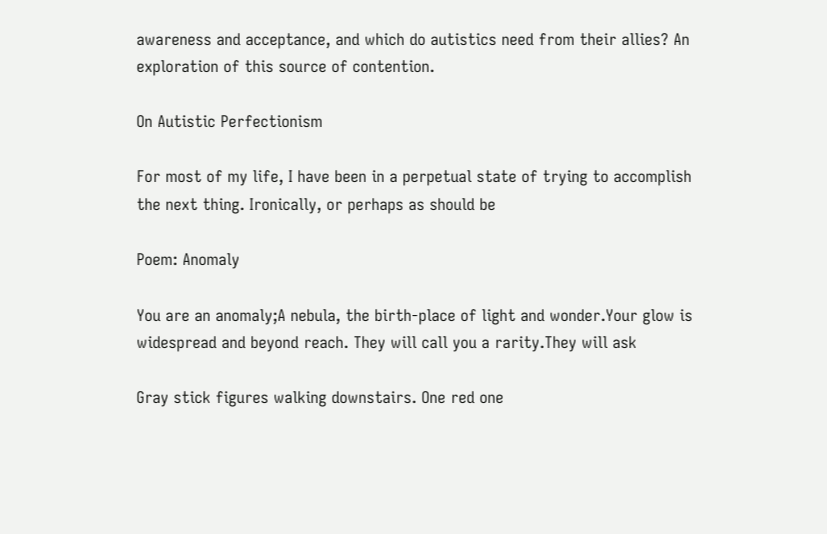awareness and acceptance, and which do autistics need from their allies? An exploration of this source of contention.

On Autistic Perfectionism

For most of my life, I have been in a perpetual state of trying to accomplish the next thing. Ironically, or perhaps as should be

Poem: Anomaly

You are an anomaly;A nebula, the birth-place of light and wonder.Your glow is widespread and beyond reach. They will call you a rarity.They will ask

Gray stick figures walking downstairs. One red one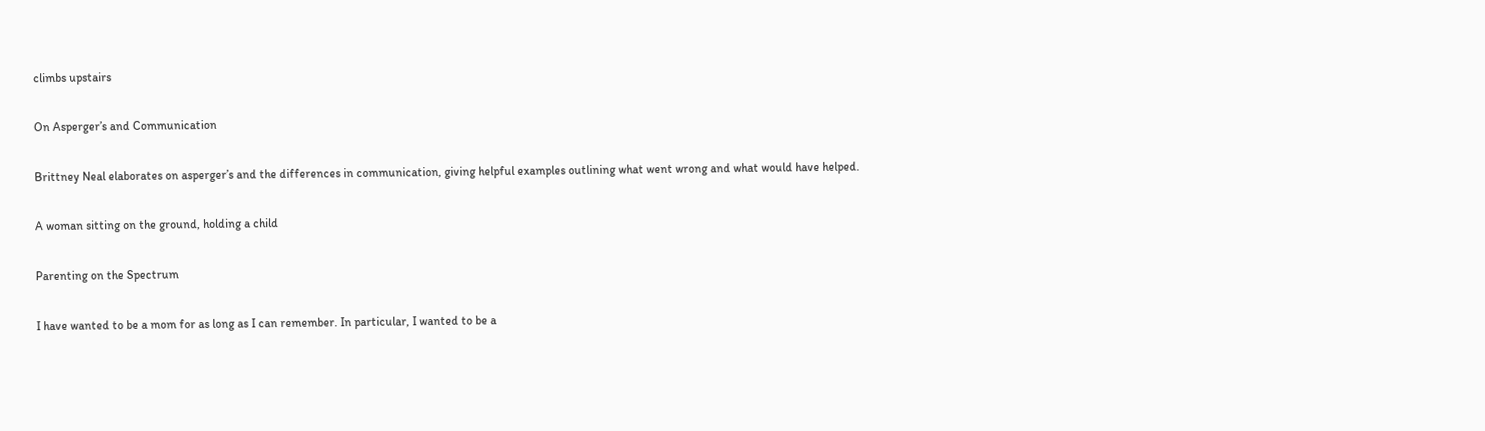climbs upstairs

On Asperger’s and Communication

Brittney Neal elaborates on asperger’s and the differences in communication, giving helpful examples outlining what went wrong and what would have helped.

A woman sitting on the ground, holding a child

Parenting on the Spectrum

I have wanted to be a mom for as long as I can remember. In particular, I wanted to be a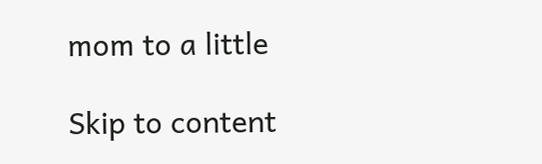mom to a little

Skip to content